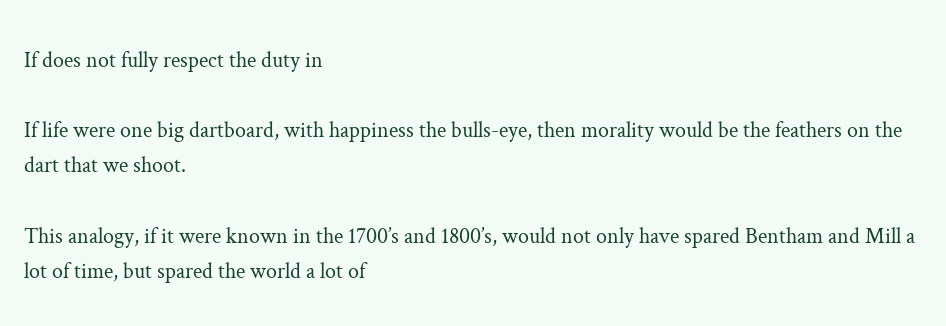If does not fully respect the duty in

If life were one big dartboard, with happiness the bulls-eye, then morality would be the feathers on the dart that we shoot.

This analogy, if it were known in the 1700’s and 1800’s, would not only have spared Bentham and Mill a lot of time, but spared the world a lot of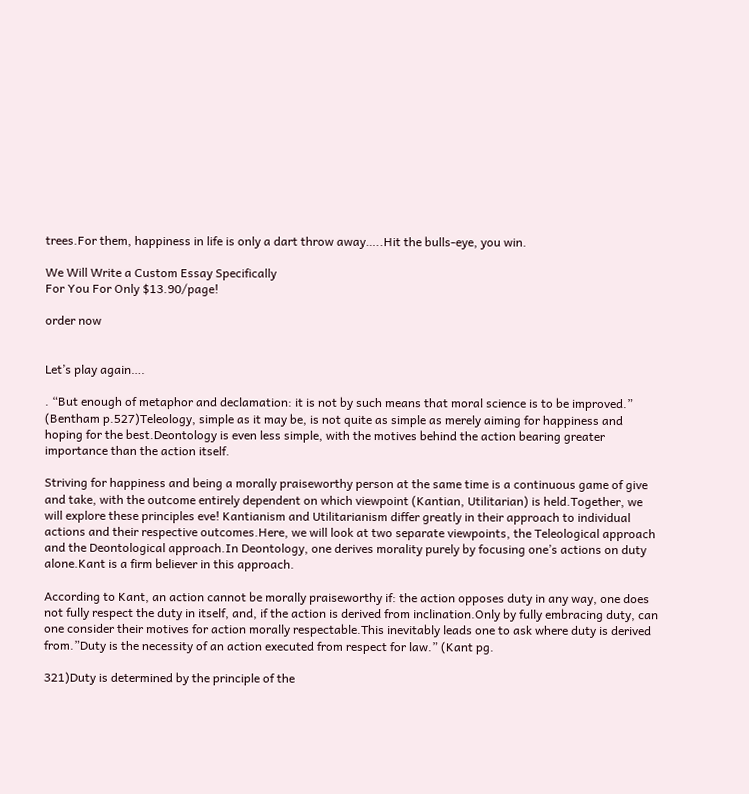trees.For them, happiness in life is only a dart throw away…..Hit the bulls-eye, you win.

We Will Write a Custom Essay Specifically
For You For Only $13.90/page!

order now


Let’s play again….

. “But enough of metaphor and declamation: it is not by such means that moral science is to be improved.” (Bentham p.527)Teleology, simple as it may be, is not quite as simple as merely aiming for happiness and hoping for the best.Deontology is even less simple, with the motives behind the action bearing greater importance than the action itself.

Striving for happiness and being a morally praiseworthy person at the same time is a continuous game of give and take, with the outcome entirely dependent on which viewpoint (Kantian, Utilitarian) is held.Together, we will explore these principles eve! Kantianism and Utilitarianism differ greatly in their approach to individual actions and their respective outcomes.Here, we will look at two separate viewpoints, the Teleological approach and the Deontological approach.In Deontology, one derives morality purely by focusing one’s actions on duty alone.Kant is a firm believer in this approach.

According to Kant, an action cannot be morally praiseworthy if: the action opposes duty in any way, one does not fully respect the duty in itself, and, if the action is derived from inclination.Only by fully embracing duty, can one consider their motives for action morally respectable.This inevitably leads one to ask where duty is derived from.”Duty is the necessity of an action executed from respect for law.” (Kant pg.

321)Duty is determined by the principle of the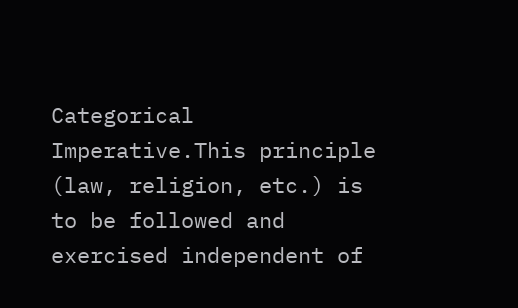Categorical Imperative.This principle (law, religion, etc.) is to be followed and exercised independent of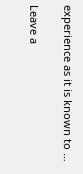experience as it is known to …

Leave a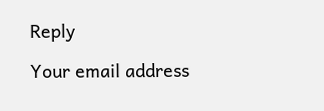Reply

Your email address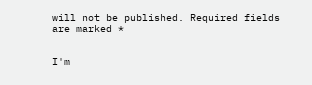will not be published. Required fields are marked *


I'm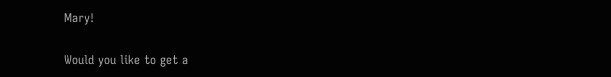Mary!

Would you like to get a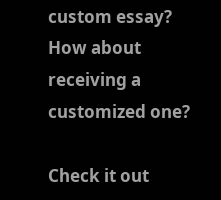custom essay? How about receiving a customized one?

Check it out